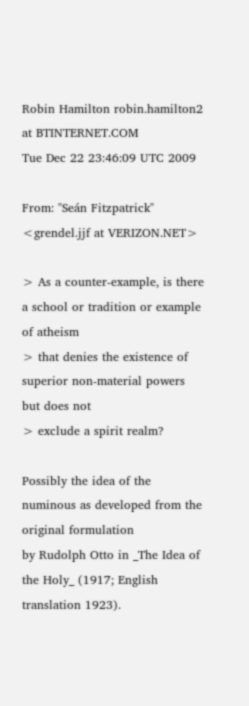Robin Hamilton robin.hamilton2 at BTINTERNET.COM
Tue Dec 22 23:46:09 UTC 2009

From: "Seán Fitzpatrick" <grendel.jjf at VERIZON.NET>

> As a counter-example, is there a school or tradition or example of atheism
> that denies the existence of superior non-material powers but does not
> exclude a spirit realm?

Possibly the idea of the numinous as developed from the original formulation
by Rudolph Otto in _The Idea of the Holy_ (1917; English translation 1923).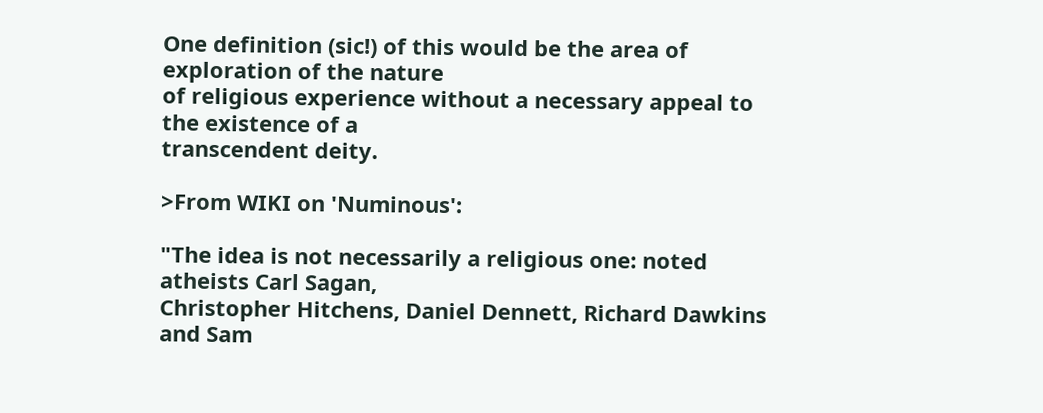One definition (sic!) of this would be the area of exploration of the nature
of religious experience without a necessary appeal to the existence of a
transcendent deity.

>From WIKI on 'Numinous':

"The idea is not necessarily a religious one: noted atheists Carl Sagan,
Christopher Hitchens, Daniel Dennett, Richard Dawkins and Sam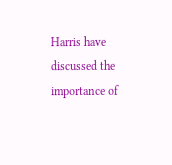Harris have
discussed the importance of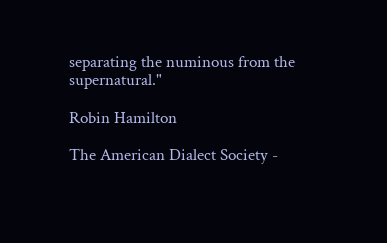separating the numinous from the supernatural."

Robin Hamilton

The American Dialect Society -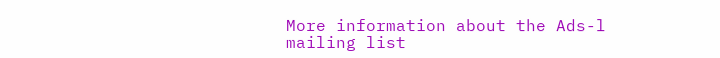More information about the Ads-l mailing list